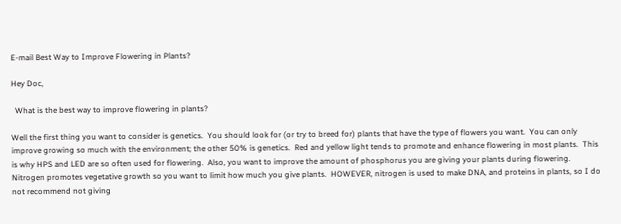E-mail Best Way to Improve Flowering in Plants?

Hey Doc,

  What is the best way to improve flowering in plants?

Well the first thing you want to consider is genetics.  You should look for (or try to breed for) plants that have the type of flowers you want.  You can only improve growing so much with the environment; the other 50% is genetics.  Red and yellow light tends to promote and enhance flowering in most plants.  This is why HPS and LED are so often used for flowering.  Also, you want to improve the amount of phosphorus you are giving your plants during flowering.  Nitrogen promotes vegetative growth so you want to limit how much you give plants.  HOWEVER, nitrogen is used to make DNA, and proteins in plants, so I do not recommend not giving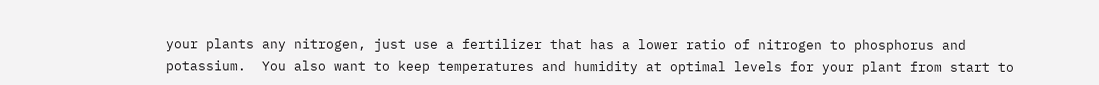your plants any nitrogen, just use a fertilizer that has a lower ratio of nitrogen to phosphorus and potassium.  You also want to keep temperatures and humidity at optimal levels for your plant from start to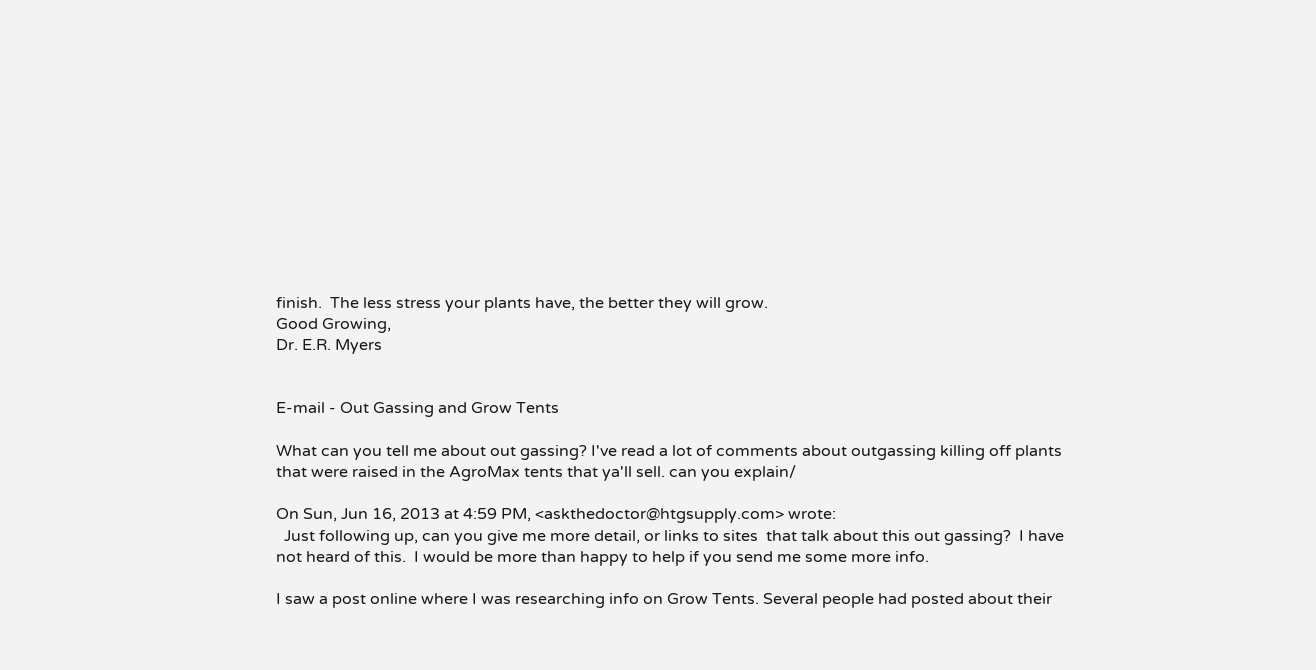finish.  The less stress your plants have, the better they will grow.
Good Growing,
Dr. E.R. Myers


E-mail - Out Gassing and Grow Tents

What can you tell me about out gassing? I've read a lot of comments about outgassing killing off plants that were raised in the AgroMax tents that ya'll sell. can you explain/

On Sun, Jun 16, 2013 at 4:59 PM, <askthedoctor@htgsupply.com> wrote:
  Just following up, can you give me more detail, or links to sites  that talk about this out gassing?  I have not heard of this.  I would be more than happy to help if you send me some more info.

I saw a post online where I was researching info on Grow Tents. Several people had posted about their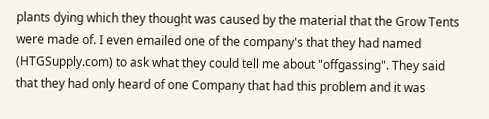plants dying which they thought was caused by the material that the Grow Tents were made of. I even emailed one of the company's that they had named (HTGSupply.com) to ask what they could tell me about "offgassing". They said that they had only heard of one Company that had this problem and it was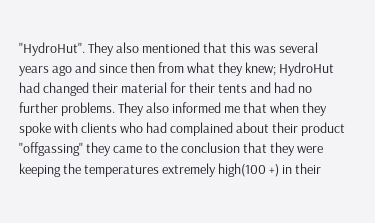"HydroHut". They also mentioned that this was several years ago and since then from what they knew; HydroHut had changed their material for their tents and had no further problems. They also informed me that when they spoke with clients who had complained about their product "offgassing" they came to the conclusion that they were keeping the temperatures extremely high(100 +) in their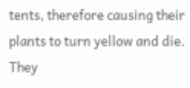tents, therefore causing their plants to turn yellow and die. They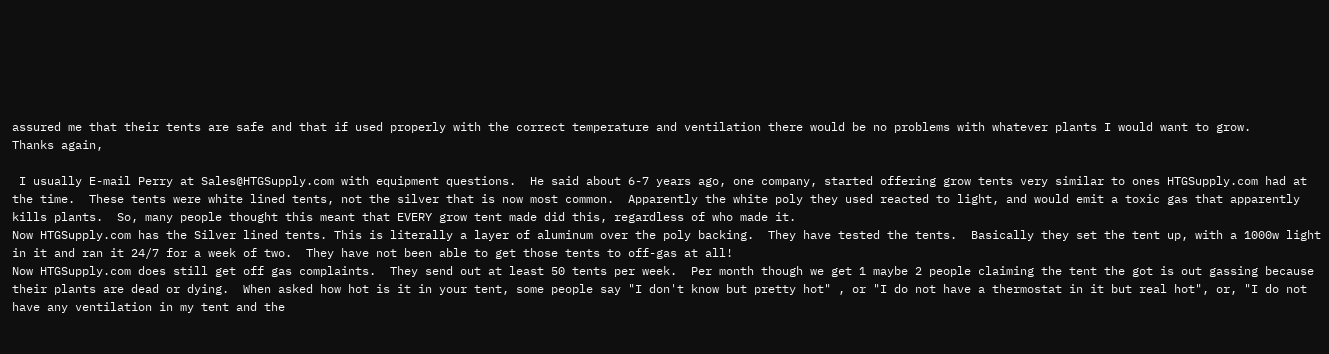assured me that their tents are safe and that if used properly with the correct temperature and ventilation there would be no problems with whatever plants I would want to grow.
Thanks again,

 I usually E-mail Perry at Sales@HTGSupply.com with equipment questions.  He said about 6-7 years ago, one company, started offering grow tents very similar to ones HTGSupply.com had at the time.  These tents were white lined tents, not the silver that is now most common.  Apparently the white poly they used reacted to light, and would emit a toxic gas that apparently kills plants.  So, many people thought this meant that EVERY grow tent made did this, regardless of who made it.
Now HTGSupply.com has the Silver lined tents. This is literally a layer of aluminum over the poly backing.  They have tested the tents.  Basically they set the tent up, with a 1000w light in it and ran it 24/7 for a week of two.  They have not been able to get those tents to off-gas at all!
Now HTGSupply.com does still get off gas complaints.  They send out at least 50 tents per week.  Per month though we get 1 maybe 2 people claiming the tent the got is out gassing because their plants are dead or dying.  When asked how hot is it in your tent, some people say "I don't know but pretty hot" , or "I do not have a thermostat in it but real hot", or, "I do not have any ventilation in my tent and the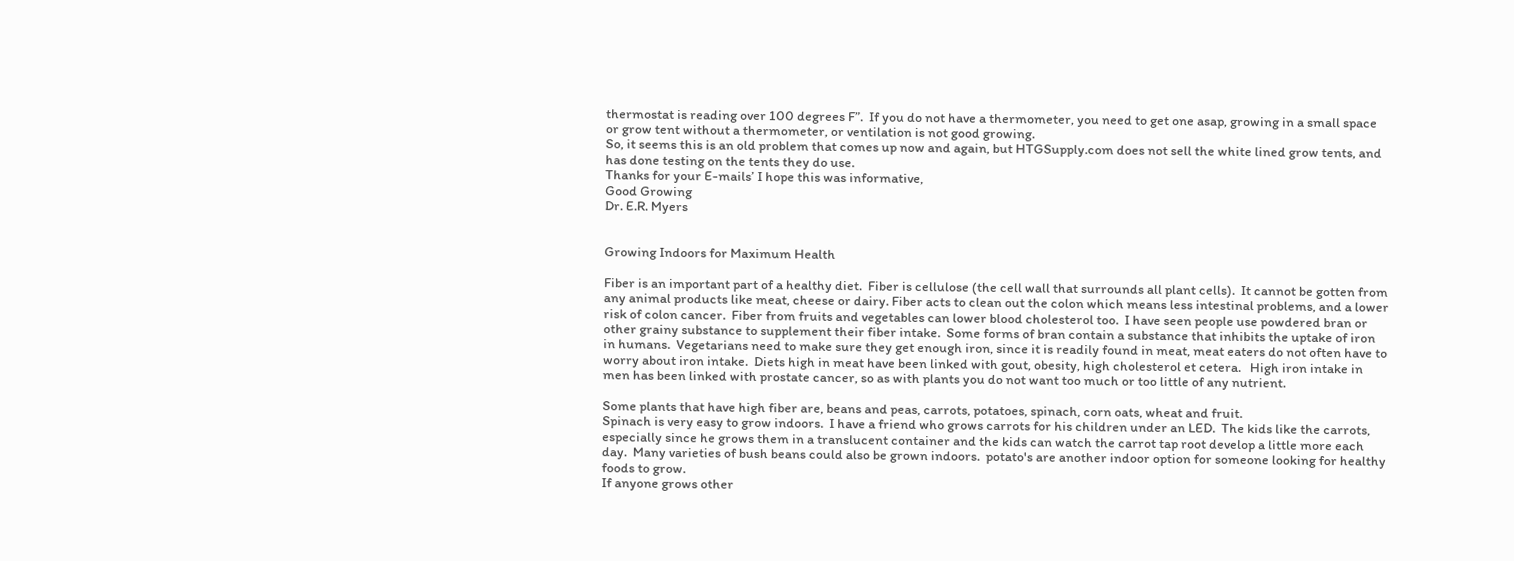thermostat is reading over 100 degrees F”.  If you do not have a thermometer, you need to get one asap, growing in a small space or grow tent without a thermometer, or ventilation is not good growing.
So, it seems this is an old problem that comes up now and again, but HTGSupply.com does not sell the white lined grow tents, and has done testing on the tents they do use.
Thanks for your E-mails’ I hope this was informative,
Good Growing
Dr. E.R. Myers


Growing Indoors for Maximum Health

Fiber is an important part of a healthy diet.  Fiber is cellulose (the cell wall that surrounds all plant cells).  It cannot be gotten from any animal products like meat, cheese or dairy. Fiber acts to clean out the colon which means less intestinal problems, and a lower risk of colon cancer.  Fiber from fruits and vegetables can lower blood cholesterol too.  I have seen people use powdered bran or other grainy substance to supplement their fiber intake.  Some forms of bran contain a substance that inhibits the uptake of iron in humans.  Vegetarians need to make sure they get enough iron, since it is readily found in meat, meat eaters do not often have to worry about iron intake.  Diets high in meat have been linked with gout, obesity, high cholesterol et cetera.   High iron intake in men has been linked with prostate cancer, so as with plants you do not want too much or too little of any nutrient.

Some plants that have high fiber are, beans and peas, carrots, potatoes, spinach, corn oats, wheat and fruit.
Spinach is very easy to grow indoors.  I have a friend who grows carrots for his children under an LED.  The kids like the carrots, especially since he grows them in a translucent container and the kids can watch the carrot tap root develop a little more each day.  Many varieties of bush beans could also be grown indoors.  potato's are another indoor option for someone looking for healthy foods to grow.
If anyone grows other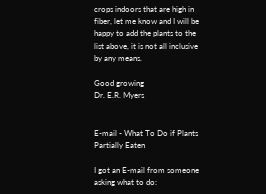crops indoors that are high in fiber, let me know and I will be happy to add the plants to the list above, it is not all inclusive by any means.

Good growing
Dr. E.R. Myers


E-mail - What To Do if Plants Partially Eaten

I got an E-mail from someone asking what to do: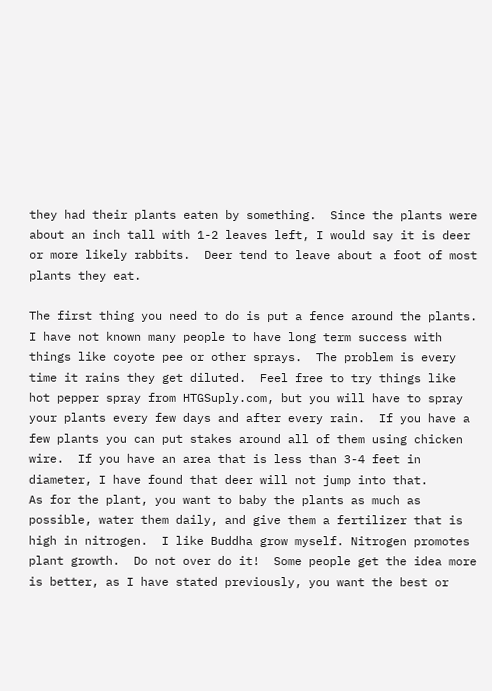they had their plants eaten by something.  Since the plants were about an inch tall with 1-2 leaves left, I would say it is deer or more likely rabbits.  Deer tend to leave about a foot of most plants they eat.

The first thing you need to do is put a fence around the plants.  I have not known many people to have long term success with things like coyote pee or other sprays.  The problem is every time it rains they get diluted.  Feel free to try things like hot pepper spray from HTGSuply.com, but you will have to spray your plants every few days and after every rain.  If you have a few plants you can put stakes around all of them using chicken wire.  If you have an area that is less than 3-4 feet in diameter, I have found that deer will not jump into that.
As for the plant, you want to baby the plants as much as possible, water them daily, and give them a fertilizer that is high in nitrogen.  I like Buddha grow myself. Nitrogen promotes plant growth.  Do not over do it!  Some people get the idea more is better, as I have stated previously, you want the best or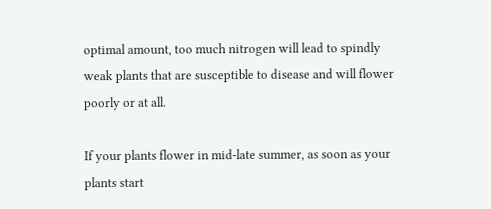optimal amount, too much nitrogen will lead to spindly weak plants that are susceptible to disease and will flower poorly or at all.

If your plants flower in mid-late summer, as soon as your plants start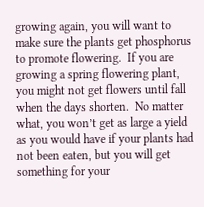growing again, you will want to make sure the plants get phosphorus to promote flowering.  If you are growing a spring flowering plant, you might not get flowers until fall when the days shorten.  No matter what, you won’t get as large a yield as you would have if your plants had not been eaten, but you will get something for your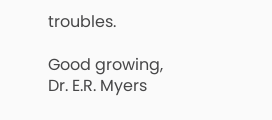troubles.

Good growing,
Dr. E.R. Myers